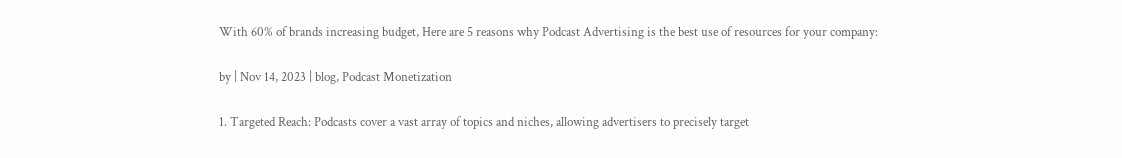With 60% of brands increasing budget, Here are 5 reasons why Podcast Advertising is the best use of resources for your company:

by | Nov 14, 2023 | blog, Podcast Monetization

1. Targeted Reach: Podcasts cover a vast array of topics and niches, allowing advertisers to precisely target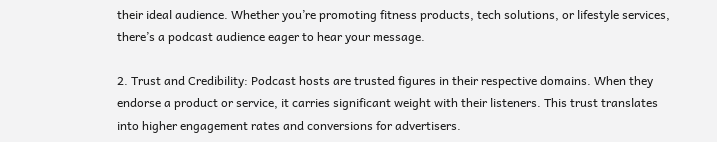their ideal audience. Whether you’re promoting fitness products, tech solutions, or lifestyle services, there’s a podcast audience eager to hear your message.

2. Trust and Credibility: Podcast hosts are trusted figures in their respective domains. When they endorse a product or service, it carries significant weight with their listeners. This trust translates into higher engagement rates and conversions for advertisers.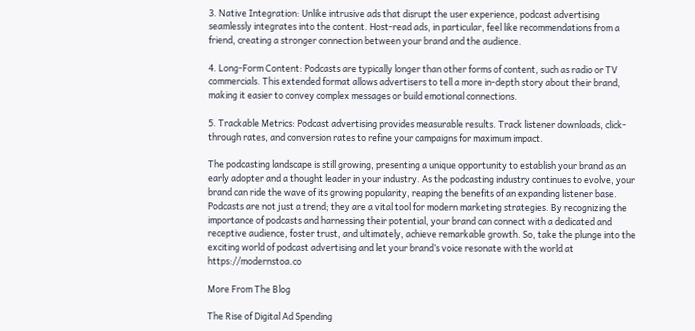3. Native Integration: Unlike intrusive ads that disrupt the user experience, podcast advertising seamlessly integrates into the content. Host-read ads, in particular, feel like recommendations from a friend, creating a stronger connection between your brand and the audience.

4. Long-Form Content: Podcasts are typically longer than other forms of content, such as radio or TV commercials. This extended format allows advertisers to tell a more in-depth story about their brand, making it easier to convey complex messages or build emotional connections.

5. Trackable Metrics: Podcast advertising provides measurable results. Track listener downloads, click-through rates, and conversion rates to refine your campaigns for maximum impact.

The podcasting landscape is still growing, presenting a unique opportunity to establish your brand as an early adopter and a thought leader in your industry. As the podcasting industry continues to evolve, your brand can ride the wave of its growing popularity, reaping the benefits of an expanding listener base. Podcasts are not just a trend; they are a vital tool for modern marketing strategies. By recognizing the importance of podcasts and harnessing their potential, your brand can connect with a dedicated and receptive audience, foster trust, and ultimately, achieve remarkable growth. So, take the plunge into the exciting world of podcast advertising and let your brand’s voice resonate with the world at  https://modernstoa.co

More From The Blog

The Rise of Digital Ad Spending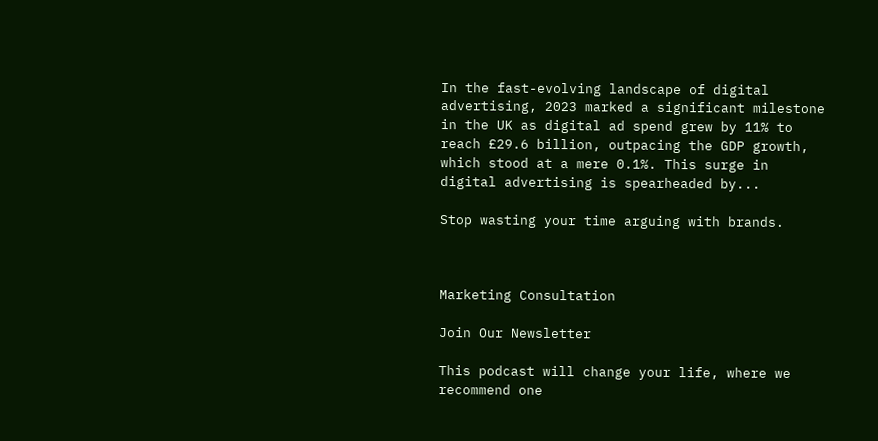In the fast-evolving landscape of digital advertising, 2023 marked a significant milestone in the UK as digital ad spend grew by 11% to reach £29.6 billion, outpacing the GDP growth, which stood at a mere 0.1%. This surge in digital advertising is spearheaded by...

Stop wasting your time arguing with brands.



Marketing Consultation

Join Our Newsletter

This podcast will change your life, where we recommend one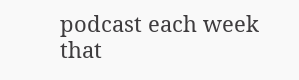podcast each week that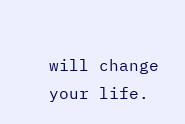will change your life.